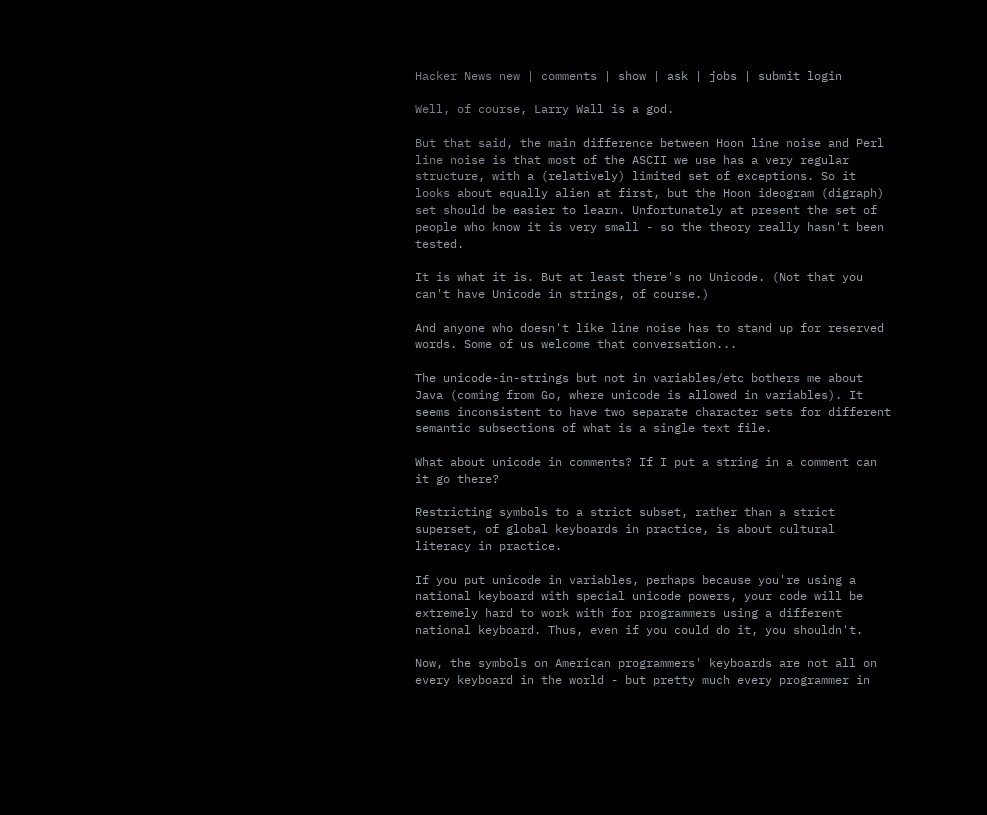Hacker News new | comments | show | ask | jobs | submit login

Well, of course, Larry Wall is a god.

But that said, the main difference between Hoon line noise and Perl line noise is that most of the ASCII we use has a very regular structure, with a (relatively) limited set of exceptions. So it looks about equally alien at first, but the Hoon ideogram (digraph) set should be easier to learn. Unfortunately at present the set of people who know it is very small - so the theory really hasn't been tested.

It is what it is. But at least there's no Unicode. (Not that you can't have Unicode in strings, of course.)

And anyone who doesn't like line noise has to stand up for reserved words. Some of us welcome that conversation...

The unicode-in-strings but not in variables/etc bothers me about Java (coming from Go, where unicode is allowed in variables). It seems inconsistent to have two separate character sets for different semantic subsections of what is a single text file.

What about unicode in comments? If I put a string in a comment can it go there?

Restricting symbols to a strict subset, rather than a strict superset, of global keyboards in practice, is about cultural literacy in practice.

If you put unicode in variables, perhaps because you're using a national keyboard with special unicode powers, your code will be extremely hard to work with for programmers using a different national keyboard. Thus, even if you could do it, you shouldn't.

Now, the symbols on American programmers' keyboards are not all on every keyboard in the world - but pretty much every programmer in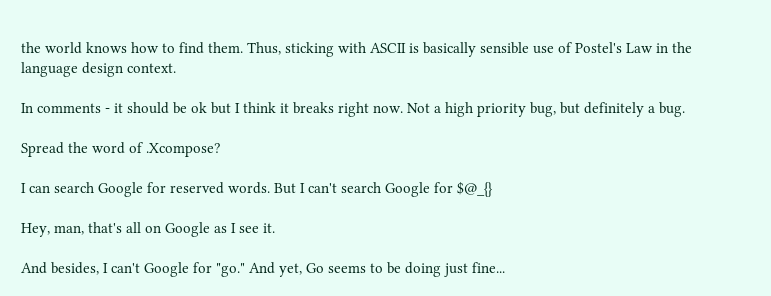the world knows how to find them. Thus, sticking with ASCII is basically sensible use of Postel's Law in the language design context.

In comments - it should be ok but I think it breaks right now. Not a high priority bug, but definitely a bug.

Spread the word of .Xcompose?

I can search Google for reserved words. But I can't search Google for $@_{}

Hey, man, that's all on Google as I see it.

And besides, I can't Google for "go." And yet, Go seems to be doing just fine...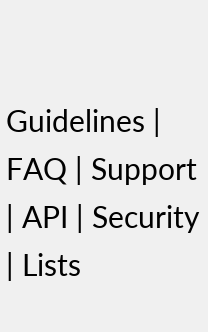Guidelines | FAQ | Support | API | Security | Lists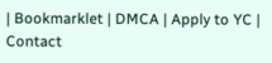| Bookmarklet | DMCA | Apply to YC | Contact